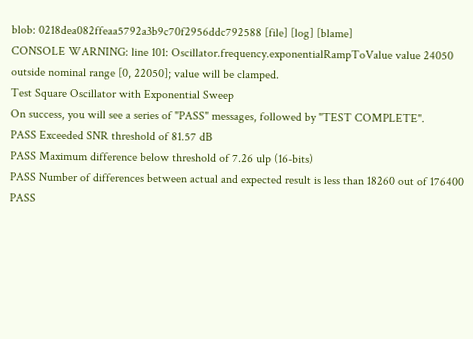blob: 0218dea082ffeaa5792a3b9c70f2956ddc792588 [file] [log] [blame]
CONSOLE WARNING: line 101: Oscillator.frequency.exponentialRampToValue value 24050 outside nominal range [0, 22050]; value will be clamped.
Test Square Oscillator with Exponential Sweep
On success, you will see a series of "PASS" messages, followed by "TEST COMPLETE".
PASS Exceeded SNR threshold of 81.57 dB
PASS Maximum difference below threshold of 7.26 ulp (16-bits)
PASS Number of differences between actual and expected result is less than 18260 out of 176400
PASS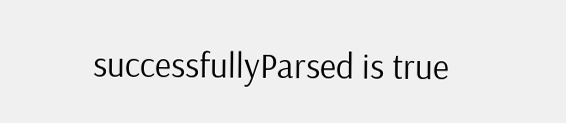successfullyParsed is true